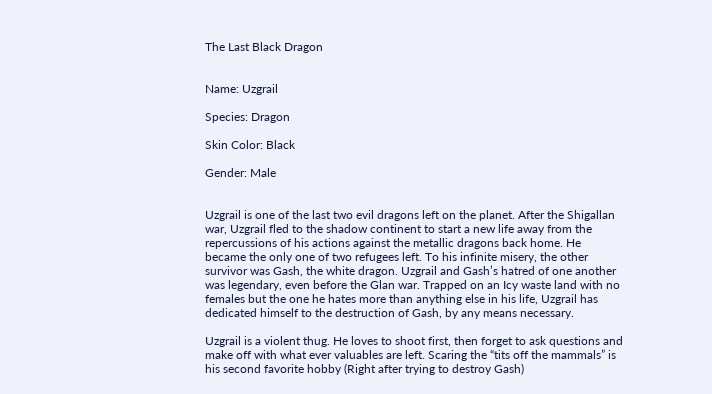The Last Black Dragon


Name: Uzgrail

Species: Dragon

Skin Color: Black

Gender: Male


Uzgrail is one of the last two evil dragons left on the planet. After the Shigallan war, Uzgrail fled to the shadow continent to start a new life away from the repercussions of his actions against the metallic dragons back home. He became the only one of two refugees left. To his infinite misery, the other survivor was Gash, the white dragon. Uzgrail and Gash’s hatred of one another was legendary, even before the Glan war. Trapped on an Icy waste land with no females but the one he hates more than anything else in his life, Uzgrail has dedicated himself to the destruction of Gash, by any means necessary.

Uzgrail is a violent thug. He loves to shoot first, then forget to ask questions and make off with what ever valuables are left. Scaring the “tits off the mammals” is his second favorite hobby (Right after trying to destroy Gash)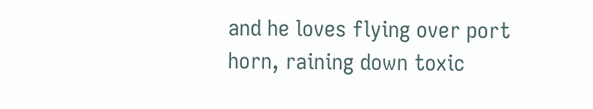and he loves flying over port horn, raining down toxic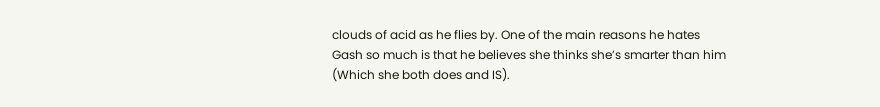clouds of acid as he flies by. One of the main reasons he hates Gash so much is that he believes she thinks she’s smarter than him (Which she both does and IS).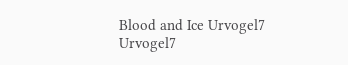Blood and Ice Urvogel7 Urvogel7